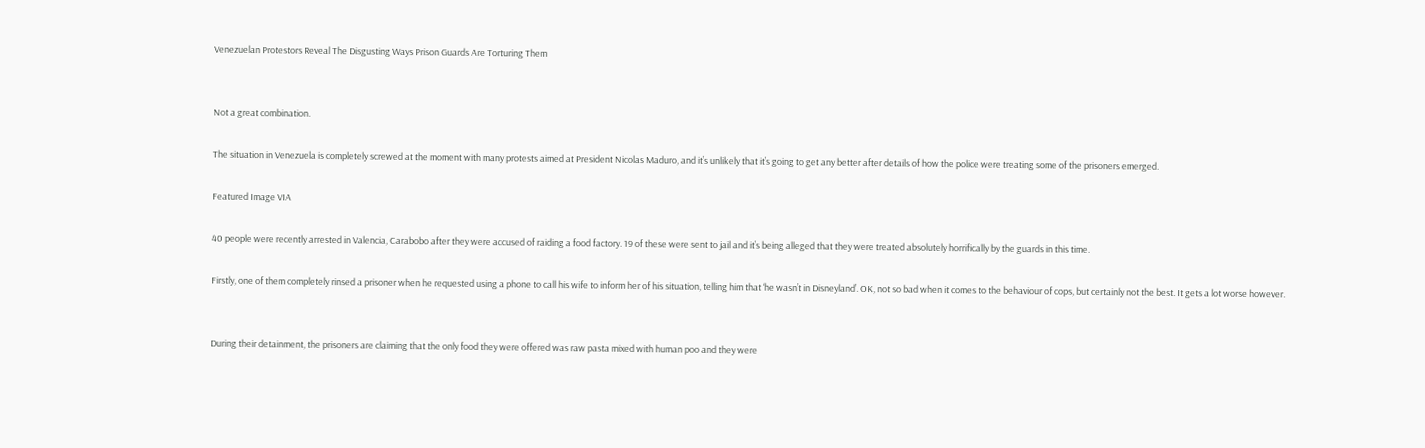Venezuelan Protestors Reveal The Disgusting Ways Prison Guards Are Torturing Them


Not a great combination.

The situation in Venezuela is completely screwed at the moment with many protests aimed at President Nicolas Maduro, and it’s unlikely that it’s going to get any better after details of how the police were treating some of the prisoners emerged.

Featured Image VIA

40 people were recently arrested in Valencia, Carabobo after they were accused of raiding a food factory. 19 of these were sent to jail and it’s being alleged that they were treated absolutely horrifically by the guards in this time.

Firstly, one of them completely rinsed a prisoner when he requested using a phone to call his wife to inform her of his situation, telling him that ‘he wasn’t in Disneyland’. OK, not so bad when it comes to the behaviour of cops, but certainly not the best. It gets a lot worse however.


During their detainment, the prisoners are claiming that the only food they were offered was raw pasta mixed with human poo and they were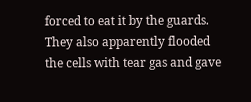forced to eat it by the guards. They also apparently flooded the cells with tear gas and gave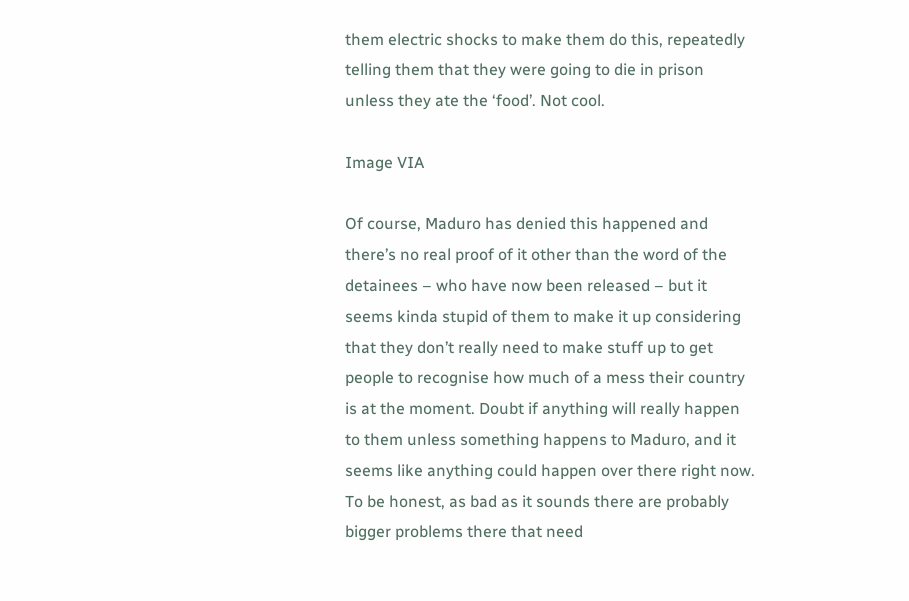them electric shocks to make them do this, repeatedly telling them that they were going to die in prison unless they ate the ‘food’. Not cool.

Image VIA

Of course, Maduro has denied this happened and there’s no real proof of it other than the word of the detainees – who have now been released – but it seems kinda stupid of them to make it up considering that they don’t really need to make stuff up to get people to recognise how much of a mess their country is at the moment. Doubt if anything will really happen to them unless something happens to Maduro, and it seems like anything could happen over there right now. To be honest, as bad as it sounds there are probably bigger problems there that need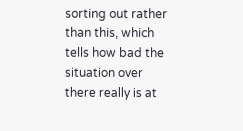sorting out rather than this, which tells how bad the situation over there really is at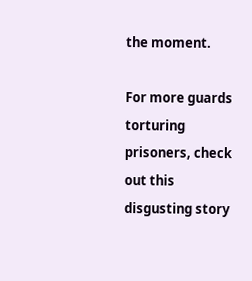the moment.

For more guards torturing prisoners, check out this disgusting story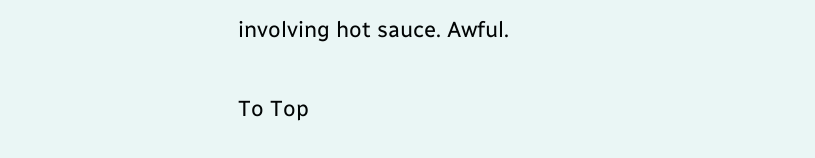involving hot sauce. Awful.


To Top